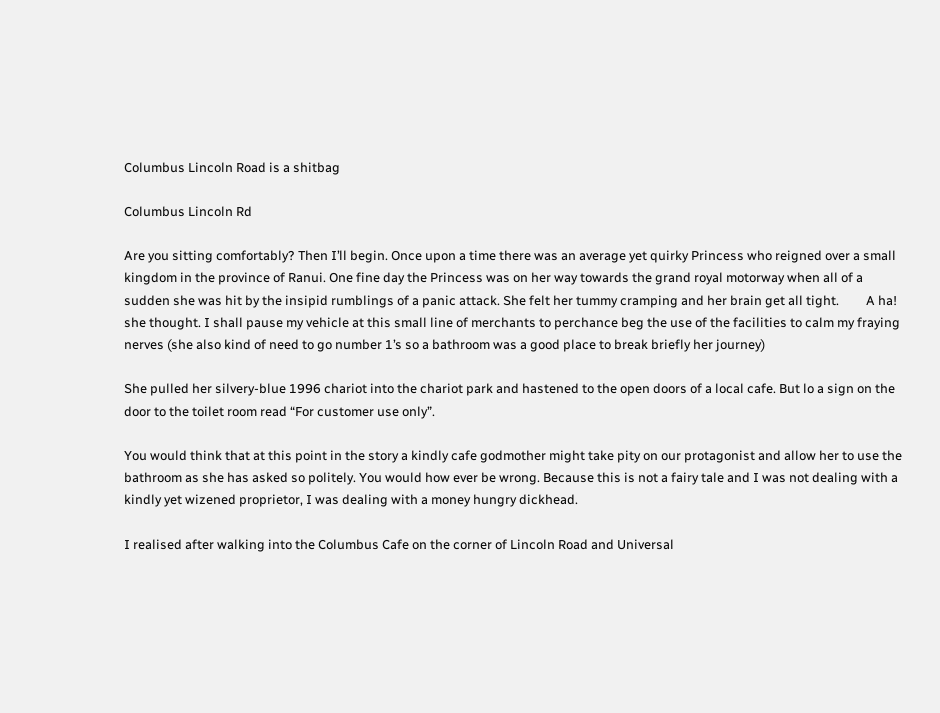Columbus Lincoln Road is a shitbag

Columbus Lincoln Rd

Are you sitting comfortably? Then I’ll begin. Once upon a time there was an average yet quirky Princess who reigned over a small kingdom in the province of Ranui. One fine day the Princess was on her way towards the grand royal motorway when all of a sudden she was hit by the insipid rumblings of a panic attack. She felt her tummy cramping and her brain get all tight.         A ha! she thought. I shall pause my vehicle at this small line of merchants to perchance beg the use of the facilities to calm my fraying nerves (she also kind of need to go number 1’s so a bathroom was a good place to break briefly her journey)

She pulled her silvery-blue 1996 chariot into the chariot park and hastened to the open doors of a local cafe. But lo a sign on the door to the toilet room read “For customer use only”.

You would think that at this point in the story a kindly cafe godmother might take pity on our protagonist and allow her to use the bathroom as she has asked so politely. You would how ever be wrong. Because this is not a fairy tale and I was not dealing with a kindly yet wizened proprietor, I was dealing with a money hungry dickhead.

I realised after walking into the Columbus Cafe on the corner of Lincoln Road and Universal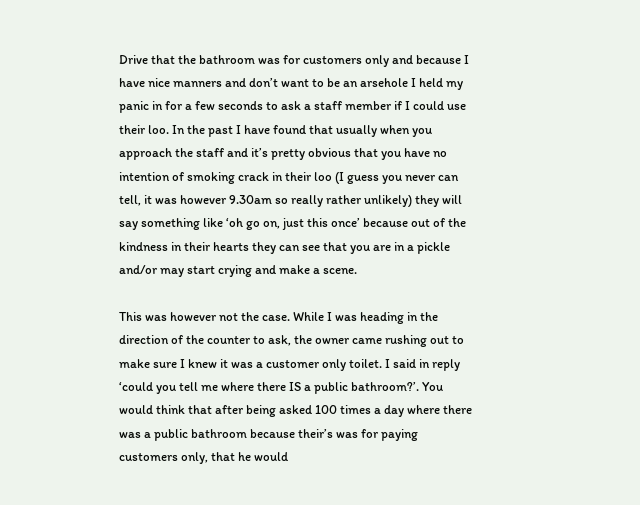Drive that the bathroom was for customers only and because I have nice manners and don’t want to be an arsehole I held my panic in for a few seconds to ask a staff member if I could use their loo. In the past I have found that usually when you approach the staff and it’s pretty obvious that you have no intention of smoking crack in their loo (I guess you never can tell, it was however 9.30am so really rather unlikely) they will say something like ‘oh go on, just this once’ because out of the kindness in their hearts they can see that you are in a pickle and/or may start crying and make a scene.

This was however not the case. While I was heading in the direction of the counter to ask, the owner came rushing out to make sure I knew it was a customer only toilet. I said in reply ‘could you tell me where there IS a public bathroom?’. You would think that after being asked 100 times a day where there was a public bathroom because their’s was for paying customers only, that he would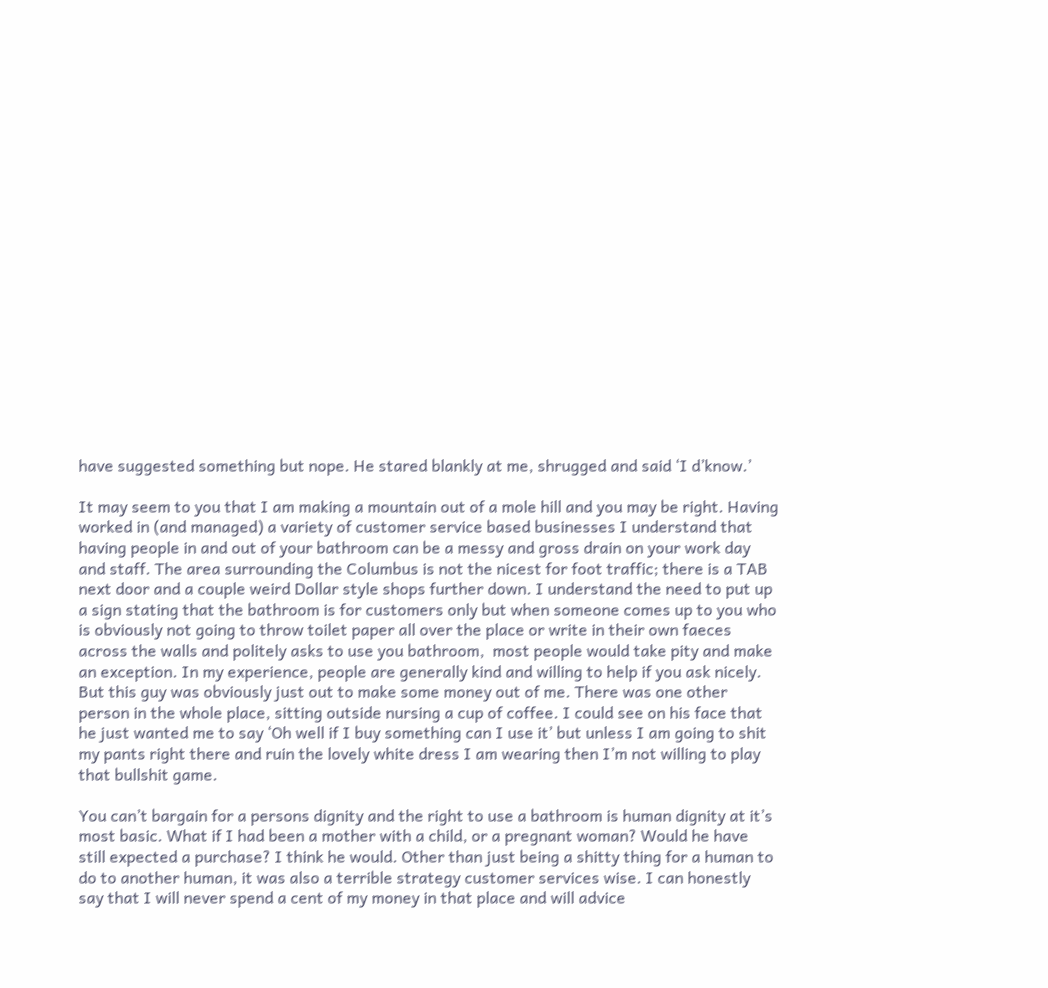have suggested something but nope. He stared blankly at me, shrugged and said ‘I d’know.’

It may seem to you that I am making a mountain out of a mole hill and you may be right. Having worked in (and managed) a variety of customer service based businesses I understand that having people in and out of your bathroom can be a messy and gross drain on your work day and staff. The area surrounding the Columbus is not the nicest for foot traffic; there is a TAB next door and a couple weird Dollar style shops further down. I understand the need to put up a sign stating that the bathroom is for customers only but when someone comes up to you who is obviously not going to throw toilet paper all over the place or write in their own faeces across the walls and politely asks to use you bathroom,  most people would take pity and make an exception. In my experience, people are generally kind and willing to help if you ask nicely. But this guy was obviously just out to make some money out of me. There was one other person in the whole place, sitting outside nursing a cup of coffee. I could see on his face that he just wanted me to say ‘Oh well if I buy something can I use it’ but unless I am going to shit my pants right there and ruin the lovely white dress I am wearing then I’m not willing to play that bullshit game.

You can’t bargain for a persons dignity and the right to use a bathroom is human dignity at it’s most basic. What if I had been a mother with a child, or a pregnant woman? Would he have still expected a purchase? I think he would. Other than just being a shitty thing for a human to do to another human, it was also a terrible strategy customer services wise. I can honestly say that I will never spend a cent of my money in that place and will advice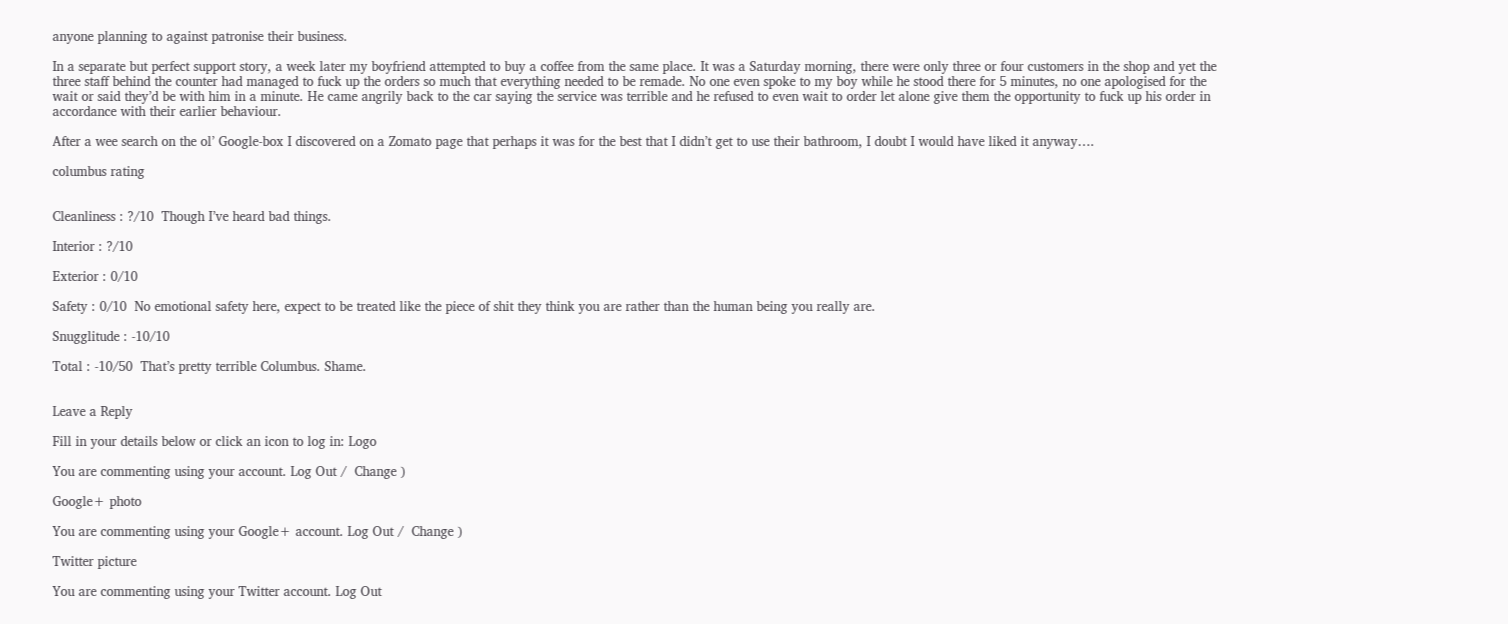anyone planning to against patronise their business.

In a separate but perfect support story, a week later my boyfriend attempted to buy a coffee from the same place. It was a Saturday morning, there were only three or four customers in the shop and yet the three staff behind the counter had managed to fuck up the orders so much that everything needed to be remade. No one even spoke to my boy while he stood there for 5 minutes, no one apologised for the wait or said they’d be with him in a minute. He came angrily back to the car saying the service was terrible and he refused to even wait to order let alone give them the opportunity to fuck up his order in accordance with their earlier behaviour.

After a wee search on the ol’ Google-box I discovered on a Zomato page that perhaps it was for the best that I didn’t get to use their bathroom, I doubt I would have liked it anyway….

columbus rating


Cleanliness : ?/10  Though I’ve heard bad things.

Interior : ?/10

Exterior : 0/10

Safety : 0/10  No emotional safety here, expect to be treated like the piece of shit they think you are rather than the human being you really are.

Snugglitude : -10/10

Total : -10/50  That’s pretty terrible Columbus. Shame.


Leave a Reply

Fill in your details below or click an icon to log in: Logo

You are commenting using your account. Log Out /  Change )

Google+ photo

You are commenting using your Google+ account. Log Out /  Change )

Twitter picture

You are commenting using your Twitter account. Log Out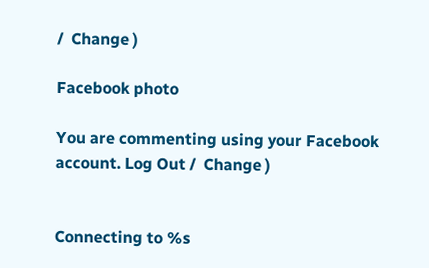/  Change )

Facebook photo

You are commenting using your Facebook account. Log Out /  Change )


Connecting to %s